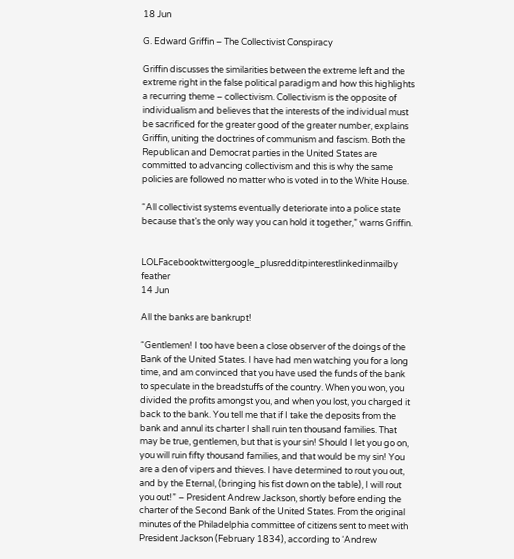18 Jun

G. Edward Griffin – The Collectivist Conspiracy

Griffin discusses the similarities between the extreme left and the extreme right in the false political paradigm and how this highlights a recurring theme – collectivism. Collectivism is the opposite of individualism and believes that the interests of the individual must be sacrificed for the greater good of the greater number, explains Griffin, uniting the doctrines of communism and fascism. Both the Republican and Democrat parties in the United States are committed to advancing collectivism and this is why the same policies are followed no matter who is voted in to the White House.

“All collectivist systems eventually deteriorate into a police state because that’s the only way you can hold it together,” warns Griffin.


LOLFacebooktwittergoogle_plusredditpinterestlinkedinmailby feather
14 Jun

All the banks are bankrupt!

“Gentlemen! I too have been a close observer of the doings of the Bank of the United States. I have had men watching you for a long time, and am convinced that you have used the funds of the bank to speculate in the breadstuffs of the country. When you won, you divided the profits amongst you, and when you lost, you charged it back to the bank. You tell me that if I take the deposits from the bank and annul its charter I shall ruin ten thousand families. That may be true, gentlemen, but that is your sin! Should I let you go on, you will ruin fifty thousand families, and that would be my sin! You are a den of vipers and thieves. I have determined to rout you out, and by the Eternal, (bringing his fist down on the table), I will rout you out!” – President Andrew Jackson, shortly before ending the charter of the Second Bank of the United States. From the original minutes of the Philadelphia committee of citizens sent to meet with President Jackson (February 1834), according to ‘Andrew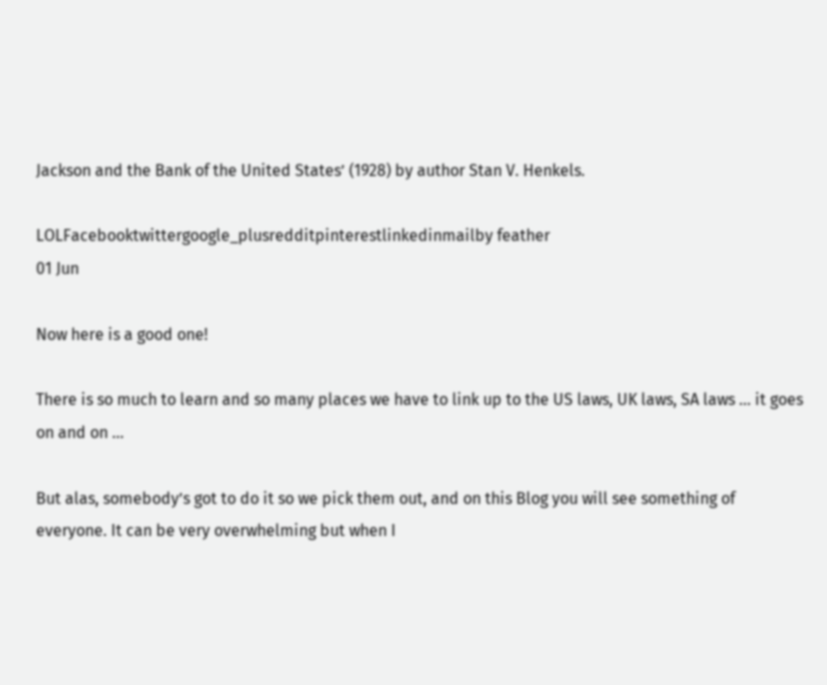Jackson and the Bank of the United States’ (1928) by author Stan V. Henkels.

LOLFacebooktwittergoogle_plusredditpinterestlinkedinmailby feather
01 Jun

Now here is a good one!

There is so much to learn and so many places we have to link up to the US laws, UK laws, SA laws … it goes on and on …

But alas, somebody’s got to do it so we pick them out, and on this Blog you will see something of everyone. It can be very overwhelming but when I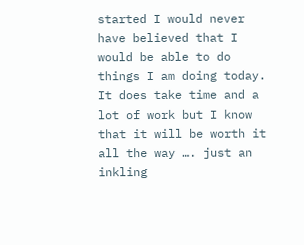started I would never have believed that I would be able to do things I am doing today. It does take time and a lot of work but I know that it will be worth it all the way …. just an inkling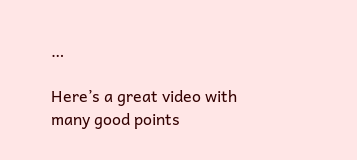…

Here’s a great video with many good points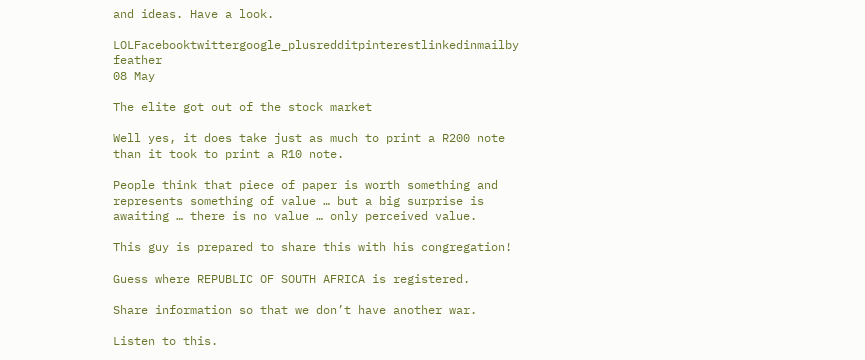and ideas. Have a look.

LOLFacebooktwittergoogle_plusredditpinterestlinkedinmailby feather
08 May

The elite got out of the stock market

Well yes, it does take just as much to print a R200 note than it took to print a R10 note.

People think that piece of paper is worth something and represents something of value … but a big surprise is awaiting … there is no value … only perceived value.

This guy is prepared to share this with his congregation!

Guess where REPUBLIC OF SOUTH AFRICA is registered.

Share information so that we don’t have another war.

Listen to this.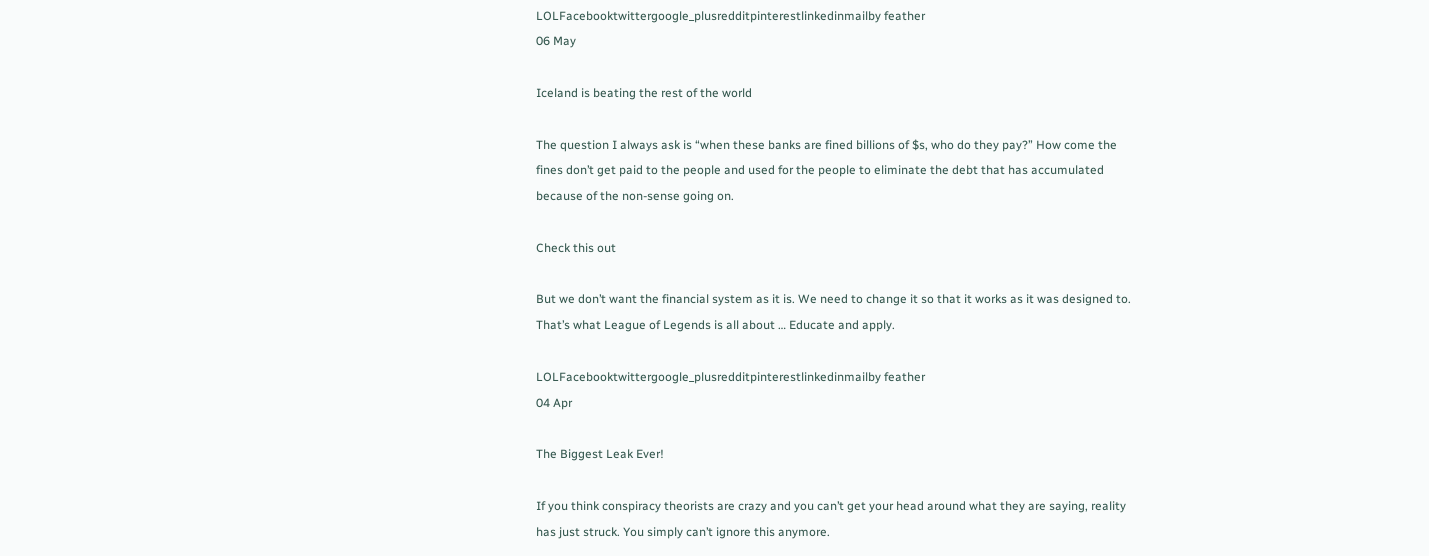LOLFacebooktwittergoogle_plusredditpinterestlinkedinmailby feather
06 May

Iceland is beating the rest of the world

The question I always ask is “when these banks are fined billions of $s, who do they pay?” How come the fines don’t get paid to the people and used for the people to eliminate the debt that has accumulated because of the non-sense going on.

Check this out

But we don’t want the financial system as it is. We need to change it so that it works as it was designed to. That’s what League of Legends is all about … Educate and apply.

LOLFacebooktwittergoogle_plusredditpinterestlinkedinmailby feather
04 Apr

The Biggest Leak Ever!

If you think conspiracy theorists are crazy and you can’t get your head around what they are saying, reality has just struck. You simply can’t ignore this anymore.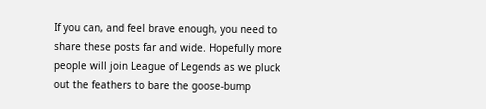If you can, and feel brave enough, you need to share these posts far and wide. Hopefully more people will join League of Legends as we pluck out the feathers to bare the goose-bump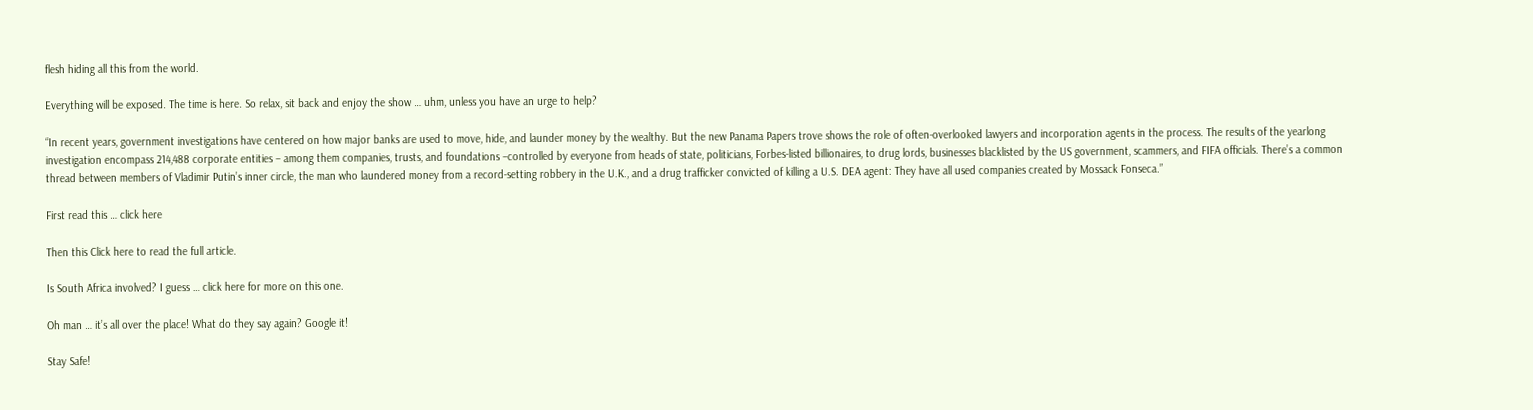flesh hiding all this from the world.

Everything will be exposed. The time is here. So relax, sit back and enjoy the show … uhm, unless you have an urge to help?

“In recent years, government investigations have centered on how major banks are used to move, hide, and launder money by the wealthy. But the new Panama Papers trove shows the role of often-overlooked lawyers and incorporation agents in the process. The results of the yearlong investigation encompass 214,488 corporate entities – among them companies, trusts, and foundations –controlled by everyone from heads of state, politicians, Forbes-listed billionaires, to drug lords, businesses blacklisted by the US government, scammers, and FIFA officials. There’s a common thread between members of Vladimir Putin’s inner circle, the man who laundered money from a record-setting robbery in the U.K., and a drug trafficker convicted of killing a U.S. DEA agent: They have all used companies created by Mossack Fonseca.”

First read this … click here

Then this Click here to read the full article.

Is South Africa involved? I guess … click here for more on this one.

Oh man … it’s all over the place! What do they say again? Google it!

Stay Safe!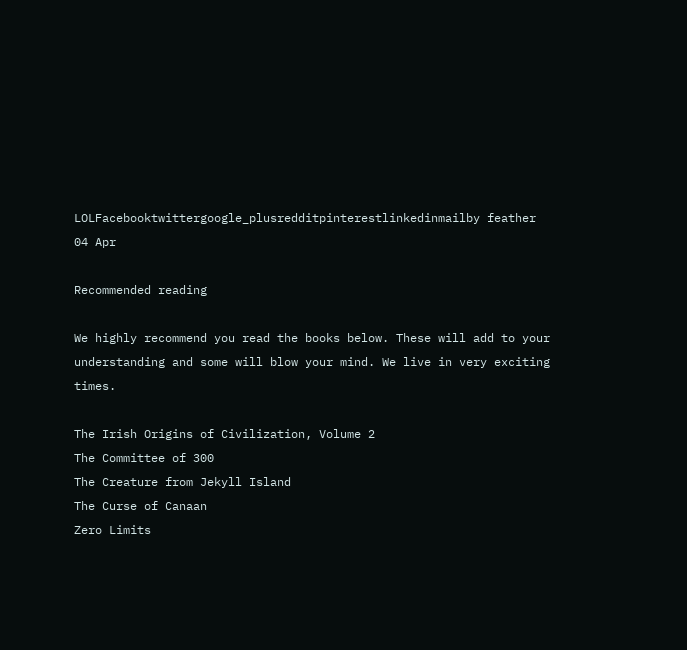LOLFacebooktwittergoogle_plusredditpinterestlinkedinmailby feather
04 Apr

Recommended reading

We highly recommend you read the books below. These will add to your understanding and some will blow your mind. We live in very exciting times.

The Irish Origins of Civilization, Volume 2
The Committee of 300
The Creature from Jekyll Island
The Curse of Canaan
Zero Limits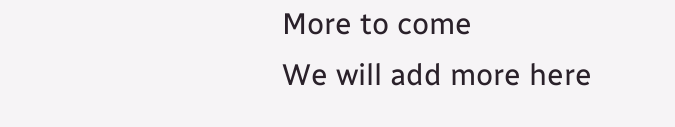More to come
We will add more here